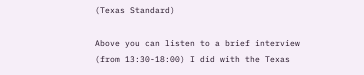(Texas Standard)

Above you can listen to a brief interview (from 13:30-18:00) I did with the Texas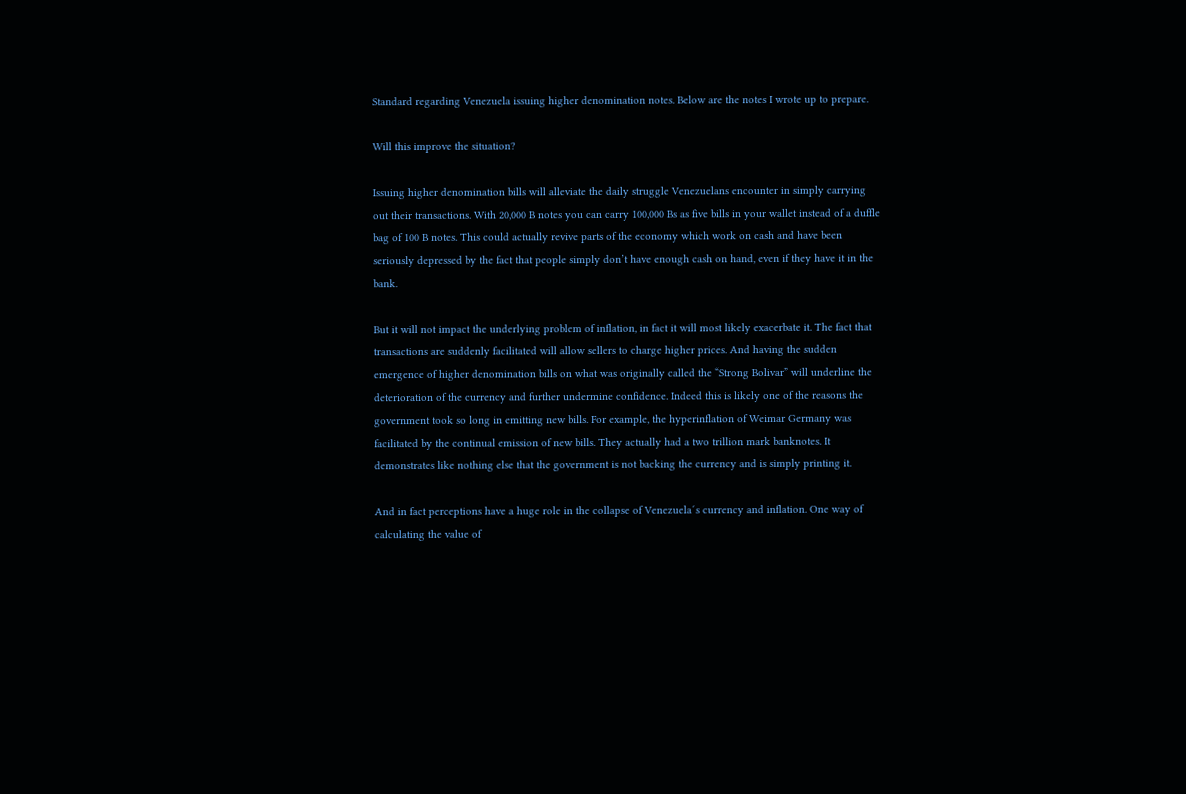Standard regarding Venezuela issuing higher denomination notes. Below are the notes I wrote up to prepare.

Will this improve the situation?

Issuing higher denomination bills will alleviate the daily struggle Venezuelans encounter in simply carrying out their transactions. With 20,000 B notes you can carry 100,000 Bs as five bills in your wallet instead of a duffle bag of 100 B notes. This could actually revive parts of the economy which work on cash and have been seriously depressed by the fact that people simply don’t have enough cash on hand, even if they have it in the bank.

But it will not impact the underlying problem of inflation, in fact it will most likely exacerbate it. The fact that transactions are suddenly facilitated will allow sellers to charge higher prices. And having the sudden emergence of higher denomination bills on what was originally called the “Strong Bolivar” will underline the deterioration of the currency and further undermine confidence. Indeed this is likely one of the reasons the government took so long in emitting new bills. For example, the hyperinflation of Weimar Germany was facilitated by the continual emission of new bills. They actually had a two trillion mark banknotes. It demonstrates like nothing else that the government is not backing the currency and is simply printing it.

And in fact perceptions have a huge role in the collapse of Venezuela´s currency and inflation. One way of calculating the value of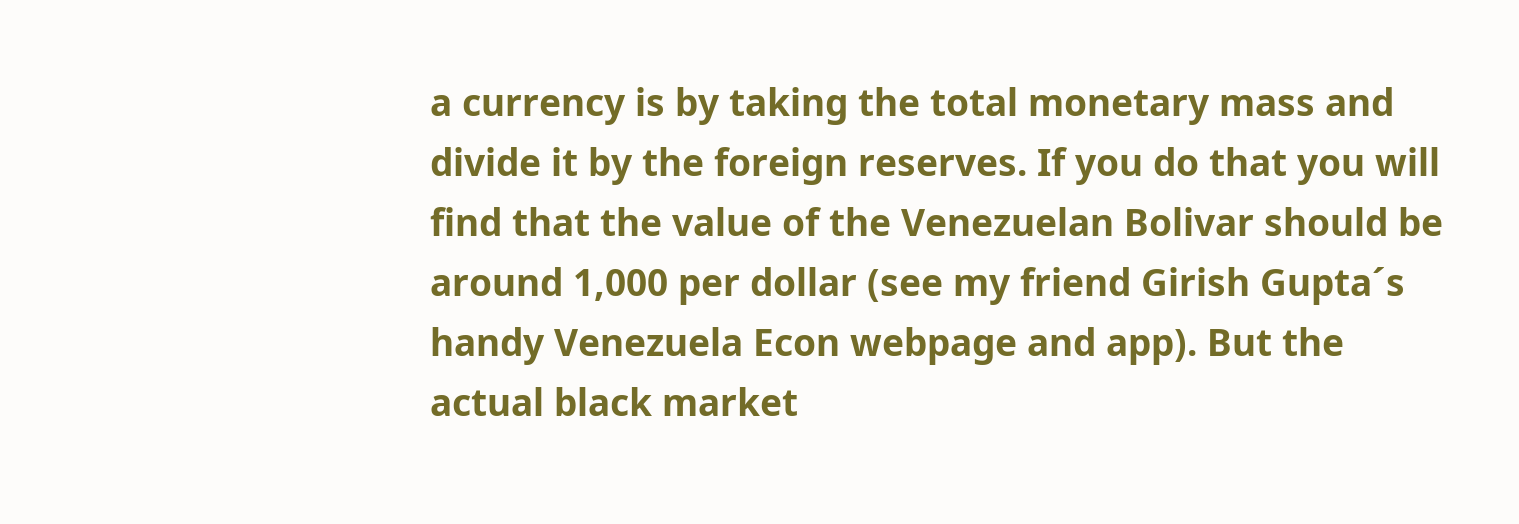a currency is by taking the total monetary mass and divide it by the foreign reserves. If you do that you will find that the value of the Venezuelan Bolivar should be around 1,000 per dollar (see my friend Girish Gupta´s handy Venezuela Econ webpage and app). But the actual black market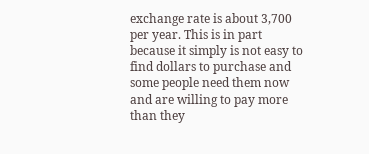exchange rate is about 3,700 per year. This is in part because it simply is not easy to find dollars to purchase and some people need them now and are willing to pay more than they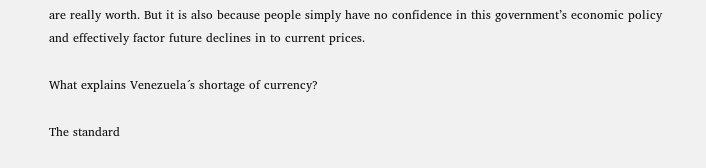are really worth. But it is also because people simply have no confidence in this government’s economic policy and effectively factor future declines in to current prices.

What explains Venezuela´s shortage of currency?

The standard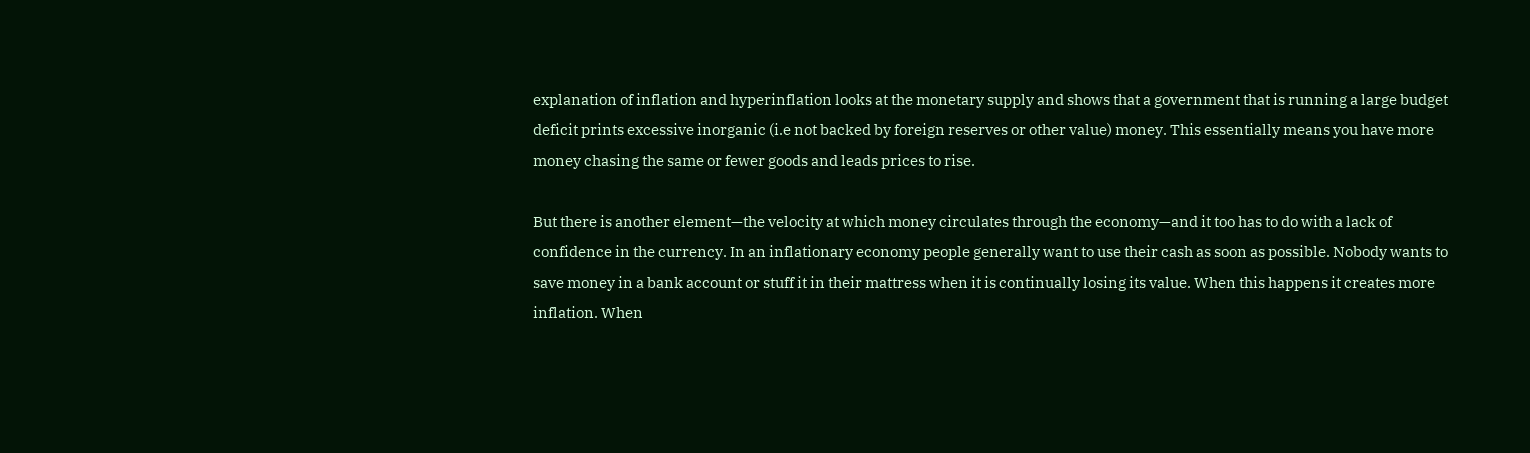explanation of inflation and hyperinflation looks at the monetary supply and shows that a government that is running a large budget deficit prints excessive inorganic (i.e not backed by foreign reserves or other value) money. This essentially means you have more money chasing the same or fewer goods and leads prices to rise.

But there is another element—the velocity at which money circulates through the economy—and it too has to do with a lack of confidence in the currency. In an inflationary economy people generally want to use their cash as soon as possible. Nobody wants to save money in a bank account or stuff it in their mattress when it is continually losing its value. When this happens it creates more inflation. When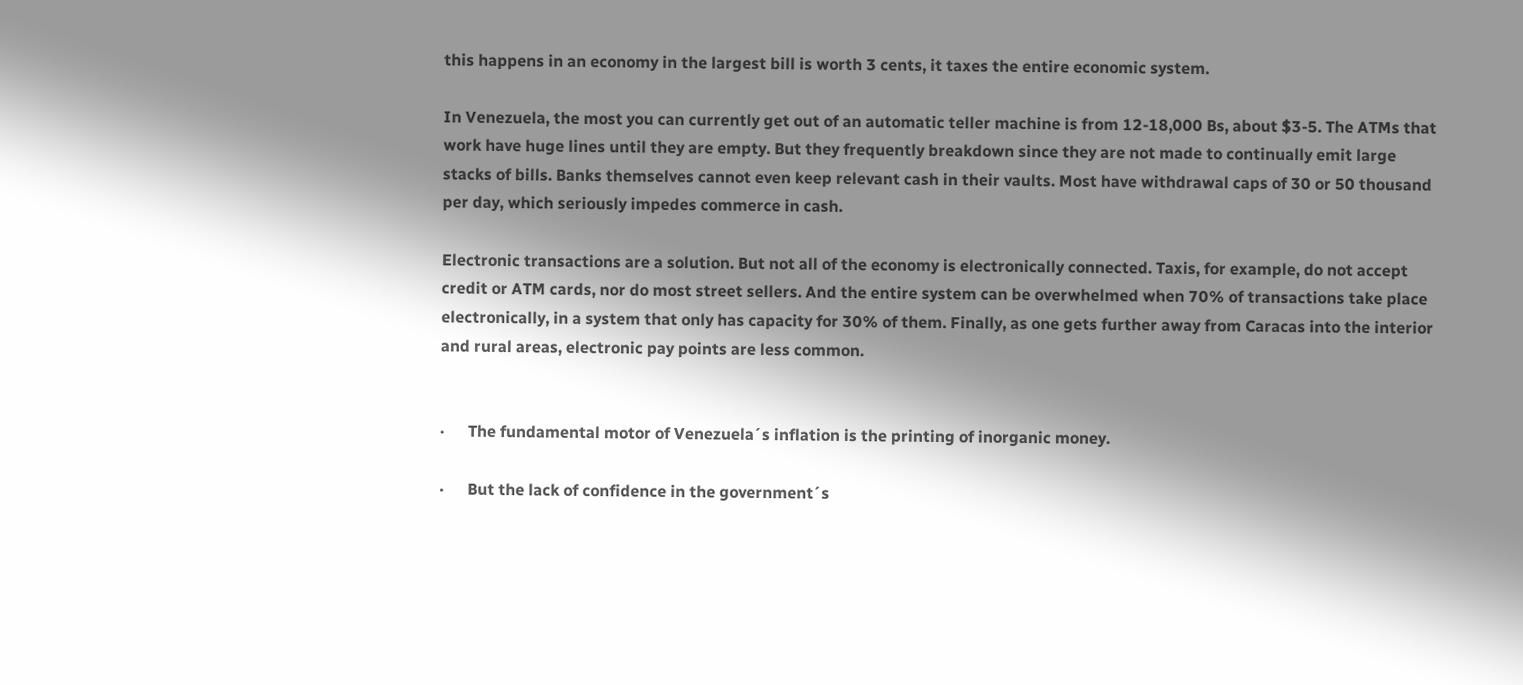this happens in an economy in the largest bill is worth 3 cents, it taxes the entire economic system.

In Venezuela, the most you can currently get out of an automatic teller machine is from 12-18,000 Bs, about $3-5. The ATMs that work have huge lines until they are empty. But they frequently breakdown since they are not made to continually emit large stacks of bills. Banks themselves cannot even keep relevant cash in their vaults. Most have withdrawal caps of 30 or 50 thousand per day, which seriously impedes commerce in cash.

Electronic transactions are a solution. But not all of the economy is electronically connected. Taxis, for example, do not accept credit or ATM cards, nor do most street sellers. And the entire system can be overwhelmed when 70% of transactions take place electronically, in a system that only has capacity for 30% of them. Finally, as one gets further away from Caracas into the interior and rural areas, electronic pay points are less common.


·      The fundamental motor of Venezuela´s inflation is the printing of inorganic money.

·      But the lack of confidence in the government´s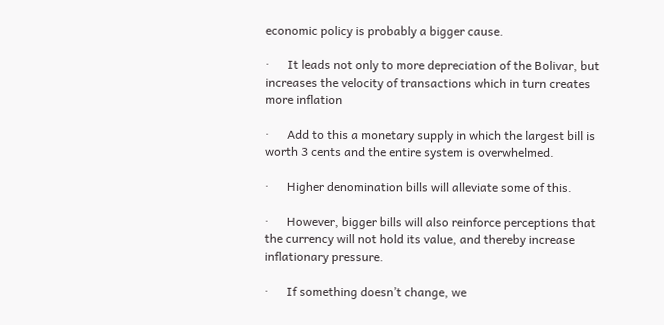economic policy is probably a bigger cause.

·      It leads not only to more depreciation of the Bolivar, but increases the velocity of transactions which in turn creates more inflation

·      Add to this a monetary supply in which the largest bill is worth 3 cents and the entire system is overwhelmed.

·      Higher denomination bills will alleviate some of this.

·      However, bigger bills will also reinforce perceptions that the currency will not hold its value, and thereby increase inflationary pressure.

·      If something doesn’t change, we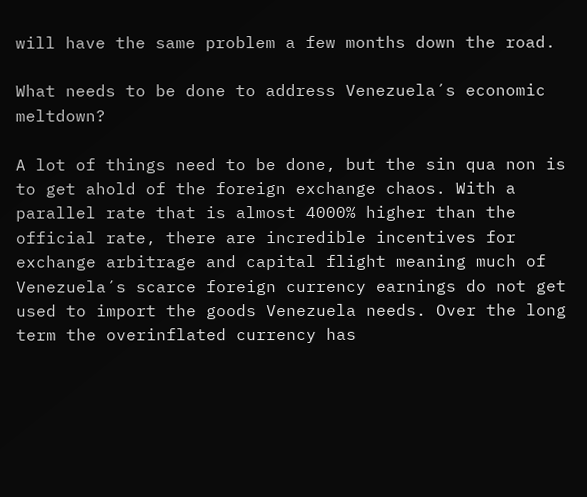will have the same problem a few months down the road.

What needs to be done to address Venezuela´s economic meltdown?

A lot of things need to be done, but the sin qua non is to get ahold of the foreign exchange chaos. With a parallel rate that is almost 4000% higher than the official rate, there are incredible incentives for exchange arbitrage and capital flight meaning much of Venezuela´s scarce foreign currency earnings do not get used to import the goods Venezuela needs. Over the long term the overinflated currency has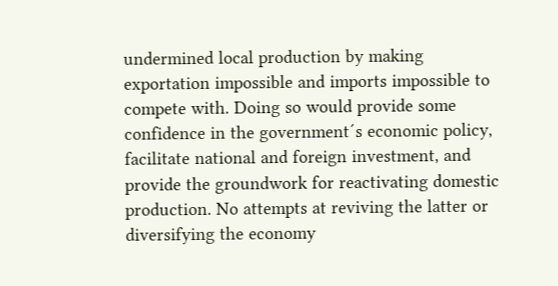undermined local production by making exportation impossible and imports impossible to compete with. Doing so would provide some confidence in the government´s economic policy, facilitate national and foreign investment, and provide the groundwork for reactivating domestic production. No attempts at reviving the latter or diversifying the economy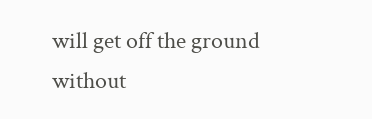will get off the ground without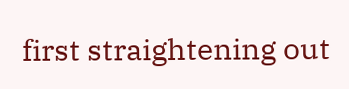first straightening out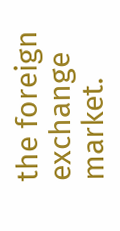the foreign exchange market.